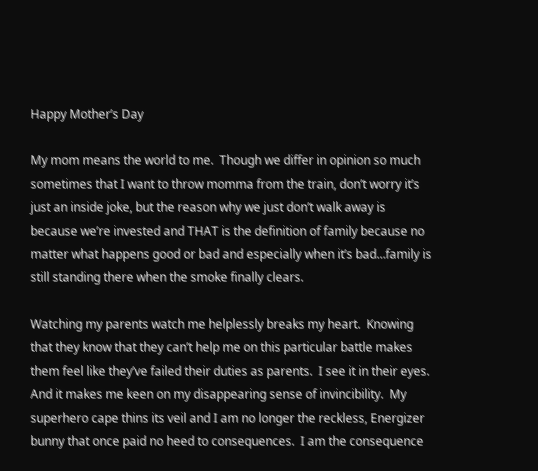Happy Mother’s Day

My mom means the world to me.  Though we differ in opinion so much sometimes that I want to throw momma from the train, don’t worry it’s just an inside joke, but the reason why we just don’t walk away is because we’re invested and THAT is the definition of family because no matter what happens good or bad and especially when it’s bad…family is still standing there when the smoke finally clears.

Watching my parents watch me helplessly breaks my heart.  Knowing that they know that they can’t help me on this particular battle makes them feel like they’ve failed their duties as parents.  I see it in their eyes.  And it makes me keen on my disappearing sense of invincibility.  My superhero cape thins its veil and I am no longer the reckless, Energizer bunny that once paid no heed to consequences.  I am the consequence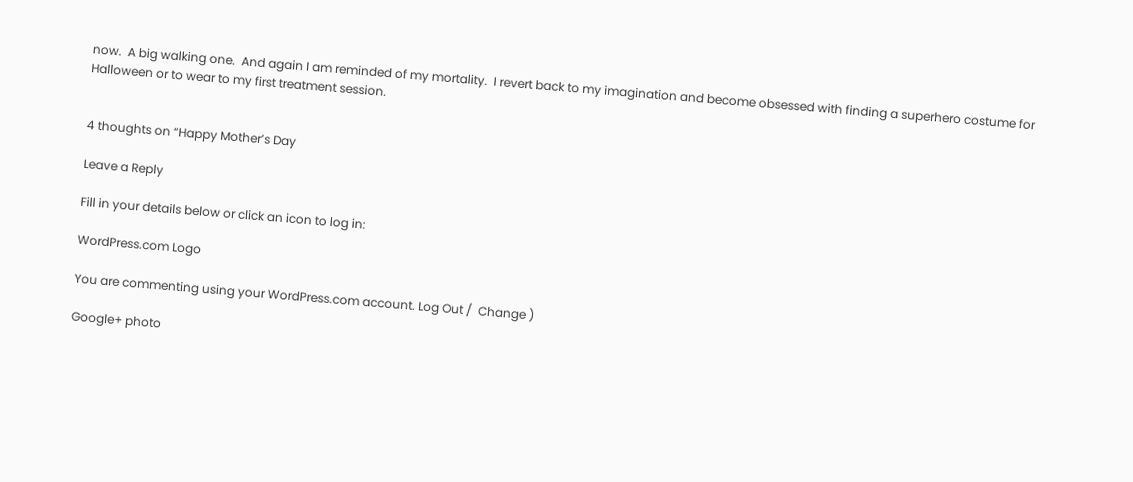now.  A big walking one.  And again I am reminded of my mortality.  I revert back to my imagination and become obsessed with finding a superhero costume for Halloween or to wear to my first treatment session.


4 thoughts on “Happy Mother’s Day

Leave a Reply

Fill in your details below or click an icon to log in:

WordPress.com Logo

You are commenting using your WordPress.com account. Log Out /  Change )

Google+ photo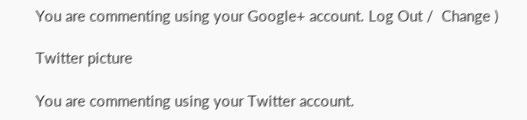You are commenting using your Google+ account. Log Out /  Change )

Twitter picture

You are commenting using your Twitter account.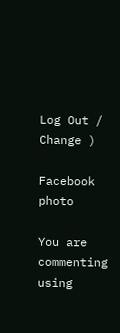Log Out /  Change )

Facebook photo

You are commenting using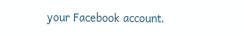your Facebook account.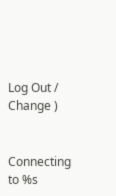Log Out /  Change )


Connecting to %s